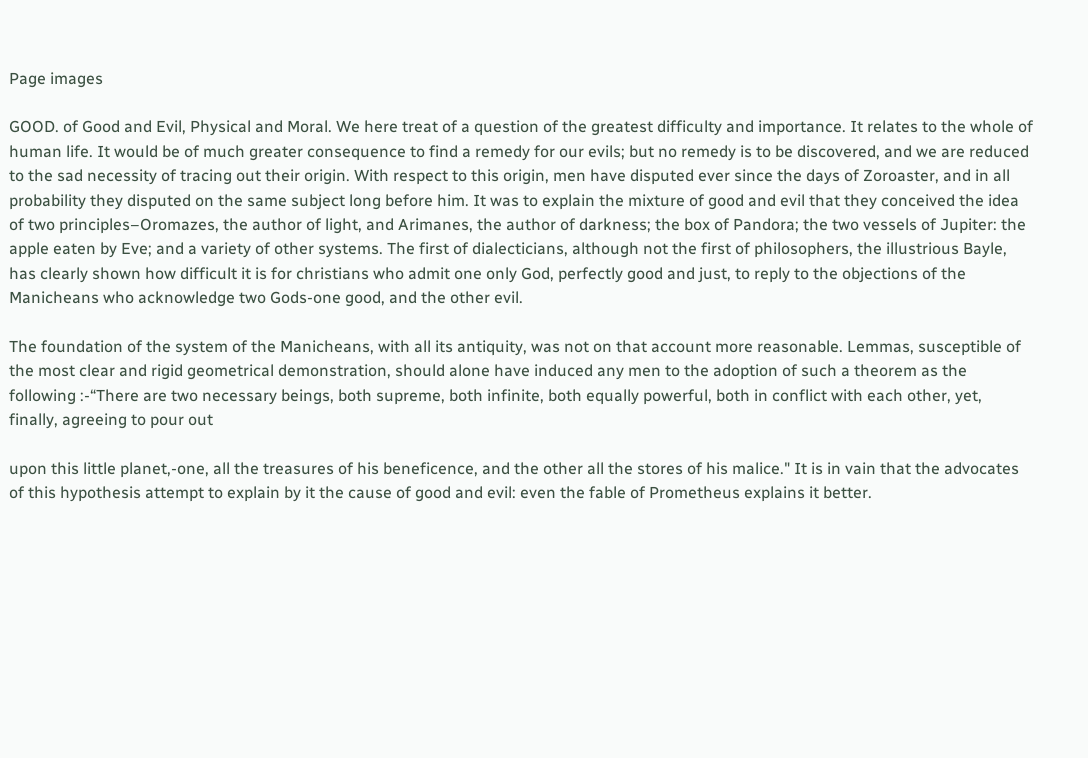Page images

GOOD. of Good and Evil, Physical and Moral. We here treat of a question of the greatest difficulty and importance. It relates to the whole of human life. It would be of much greater consequence to find a remedy for our evils; but no remedy is to be discovered, and we are reduced to the sad necessity of tracing out their origin. With respect to this origin, men have disputed ever since the days of Zoroaster, and in all probability they disputed on the same subject long before him. It was to explain the mixture of good and evil that they conceived the idea of two principles–Oromazes, the author of light, and Arimanes, the author of darkness; the box of Pandora; the two vessels of Jupiter: the apple eaten by Eve; and a variety of other systems. The first of dialecticians, although not the first of philosophers, the illustrious Bayle, has clearly shown how difficult it is for christians who admit one only God, perfectly good and just, to reply to the objections of the Manicheans who acknowledge two Gods-one good, and the other evil.

The foundation of the system of the Manicheans, with all its antiquity, was not on that account more reasonable. Lemmas, susceptible of the most clear and rigid geometrical demonstration, should alone have induced any men to the adoption of such a theorem as the following :-“There are two necessary beings, both supreme, both infinite, both equally powerful, both in conflict with each other, yet, finally, agreeing to pour out

upon this little planet,-one, all the treasures of his beneficence, and the other all the stores of his malice." It is in vain that the advocates of this hypothesis attempt to explain by it the cause of good and evil: even the fable of Prometheus explains it better.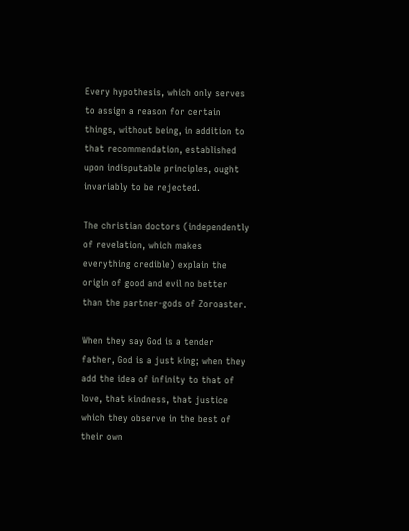Every hypothesis, which only serves to assign a reason for certain things, without being, in addition to that recommendation, established upon indisputable principles, ought invariably to be rejected.

The christian doctors (independently of revelation, which makes everything credible) explain the origin of good and evil no better than the partner-gods of Zoroaster.

When they say God is a tender father, God is a just king; when they add the idea of infinity to that of love, that kindness, that justice which they observe in the best of their own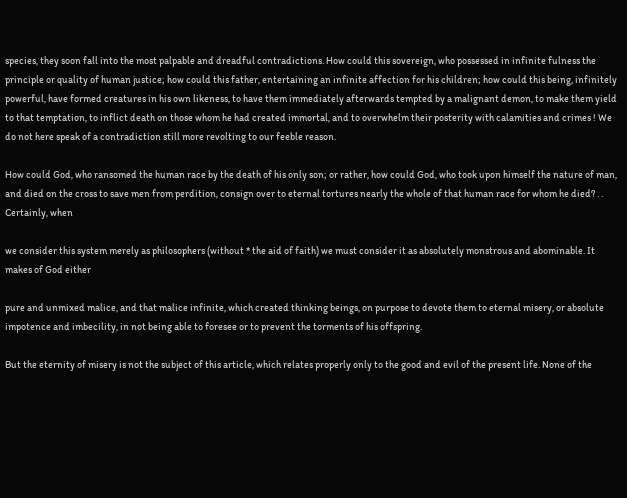species, they soon fall into the most palpable and dreadful contradictions. How could this sovereign, who possessed in infinite fulness the principle or quality of human justice; how could this father, entertaining an infinite affection for his children; how could this being, infinitely powerful, have formed creatures in his own likeness, to have them immediately afterwards tempted by a malignant demon, to make them yield to that temptation, to inflict death on those whom he had created immortal, and to overwhelm their posterity with calamities and crimes ! We do not here speak of a contradiction still more revolting to our feeble reason.

How could God, who ransomed the human race by the death of his only son; or rather, how could God, who took upon himself the nature of man, and died on the cross to save men from perdition, consign over to eternal tortures nearly the whole of that human race for whom he died? . . Certainly, when

we consider this system merely as philosophers (without * the aid of faith) we must consider it as absolutely monstrous and abominable. It makes of God either

pure and unmixed malice, and that malice infinite, which created thinking beings, on purpose to devote them to eternal misery, or absolute impotence and imbecility, in not being able to foresee or to prevent the torments of his offspring.

But the eternity of misery is not the subject of this article, which relates properly only to the good and evil of the present life. None of the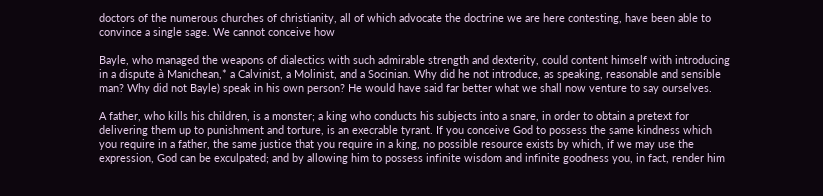doctors of the numerous churches of christianity, all of which advocate the doctrine we are here contesting, have been able to convince a single sage. We cannot conceive how

Bayle, who managed the weapons of dialectics with such admirable strength and dexterity, could content himself with introducing in a dispute à Manichean,* a Calvinist, a Molinist, and a Socinian. Why did he not introduce, as speaking, reasonable and sensible man? Why did not Bayle) speak in his own person? He would have said far better what we shall now venture to say ourselves.

A father, who kills his children, is a monster; a king who conducts his subjects into a snare, in order to obtain a pretext for delivering them up to punishment and torture, is an execrable tyrant. If you conceive God to possess the same kindness which you require in a father, the same justice that you require in a king, no possible resource exists by which, if we may use the expression, God can be exculpated; and by allowing him to possess infinite wisdom and infinite goodness you, in fact, render him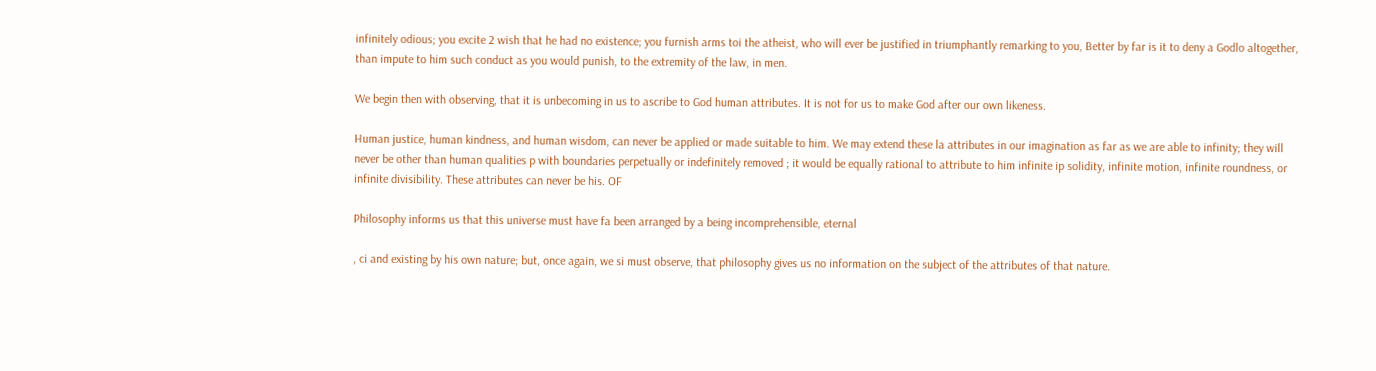infinitely odious; you excite 2 wish that he had no existence; you furnish arms toi the atheist, who will ever be justified in triumphantly remarking to you, Better by far is it to deny a Godlo altogether, than impute to him such conduct as you would punish, to the extremity of the law, in men.

We begin then with observing, that it is unbecoming in us to ascribe to God human attributes. It is not for us to make God after our own likeness.

Human justice, human kindness, and human wisdom, can never be applied or made suitable to him. We may extend these la attributes in our imagination as far as we are able to infinity; they will never be other than human qualities p with boundaries perpetually or indefinitely removed ; it would be equally rational to attribute to him infinite ip solidity, infinite motion, infinite roundness, or infinite divisibility. These attributes can never be his. OF

Philosophy informs us that this universe must have fa been arranged by a being incomprehensible, eternal

, ci and existing by his own nature; but, once again, we si must observe, that philosophy gives us no information on the subject of the attributes of that nature.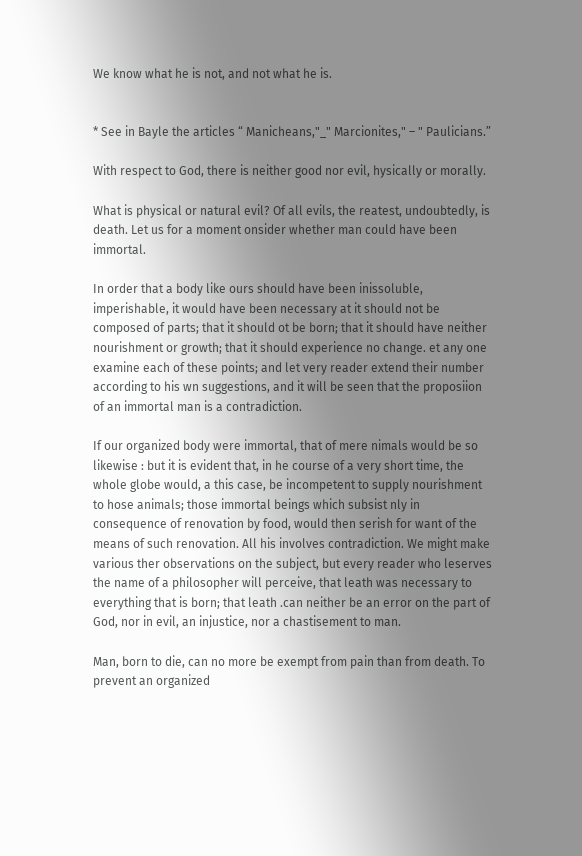We know what he is not, and not what he is.


* See in Bayle the articles “ Manicheans,"_" Marcionites," – " Paulicians.”

With respect to God, there is neither good nor evil, hysically or morally.

What is physical or natural evil? Of all evils, the reatest, undoubtedly, is death. Let us for a moment onsider whether man could have been immortal.

In order that a body like ours should have been inissoluble, imperishable, it would have been necessary at it should not be composed of parts; that it should ot be born; that it should have neither nourishment or growth; that it should experience no change. et any one examine each of these points; and let very reader extend their number according to his wn suggestions, and it will be seen that the proposiion of an immortal man is a contradiction.

If our organized body were immortal, that of mere nimals would be so likewise : but it is evident that, in he course of a very short time, the whole globe would, a this case, be incompetent to supply nourishment to hose animals; those immortal beings which subsist nly in consequence of renovation by food, would then serish for want of the means of such renovation. All his involves contradiction. We might make various ther observations on the subject, but every reader who leserves the name of a philosopher will perceive, that leath was necessary to everything that is born; that leath .can neither be an error on the part of God, nor in evil, an injustice, nor a chastisement to man.

Man, born to die, can no more be exempt from pain than from death. To prevent an organized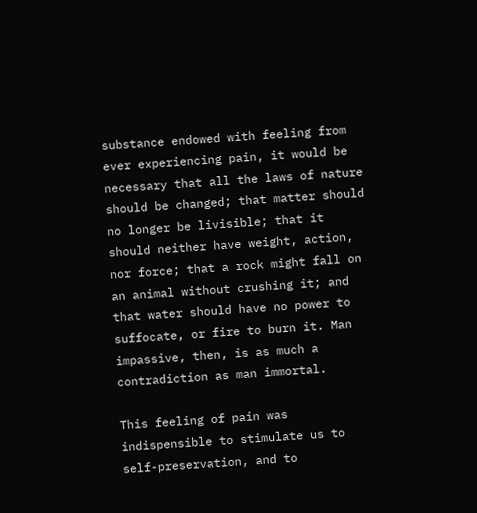substance endowed with feeling from ever experiencing pain, it would be necessary that all the laws of nature should be changed; that matter should no longer be livisible; that it should neither have weight, action, nor force; that a rock might fall on an animal without crushing it; and that water should have no power to suffocate, or fire to burn it. Man impassive, then, is as much a contradiction as man immortal.

This feeling of pain was indispensible to stimulate us to self-preservation, and to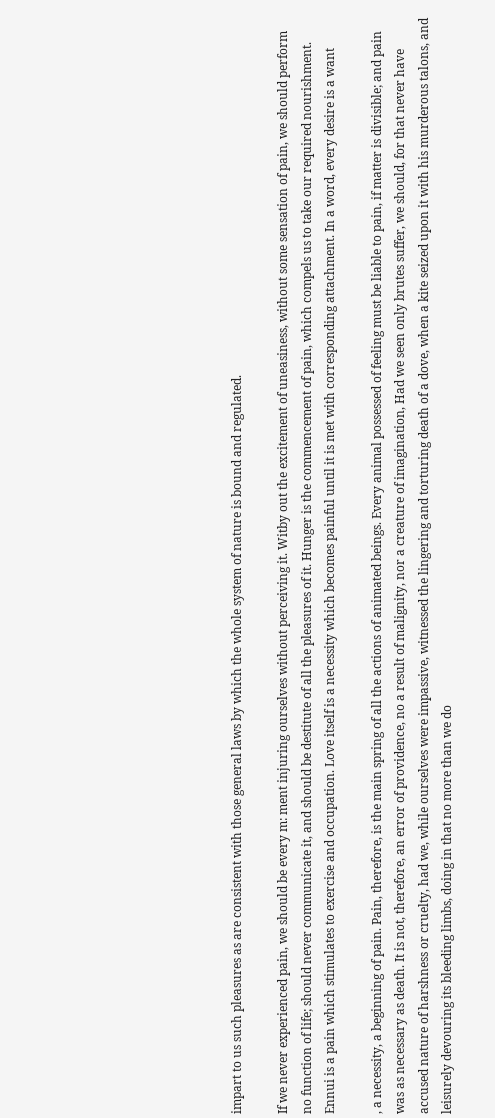impart to us such pleasures as are consistent with those general laws by which the whole system of nature is bound and regulated.

If we never experienced pain, we should be every m: ment injuring ourselves without perceiving it. Witby out the excitement of uneasiness, without some sensation of pain, we should perform no function of life; should never communicate it, and should be destitute of all the pleasures of it. Hunger is the commencement of pain, which compels us to take our required nourishment. Ennui is a pain which stimulates to exercise and occupation. Love itself is a necessity which becomes painful until it is met with corresponding attachment. In a word, every desire is a want

, a necessity, a beginning of pain. Pain, therefore, is the main spring of all the actions of animated beings. Every animal possessed of feeling must be liable to pain, if matter is divisible; and pain was as necessary as death. It is not, therefore, an error of providence, no a result of malignity, nor a creature of imagination, Had we seen only brutes suffer, we should, for that never have accused nature of harshness or cruelty, had we, while ourselves were impassive, witnessed the lingering and torturing death of a dove, when a kite seized upon it with his murderous talons, and leisurely devouring its bleeding limbs, doing in that no more than we do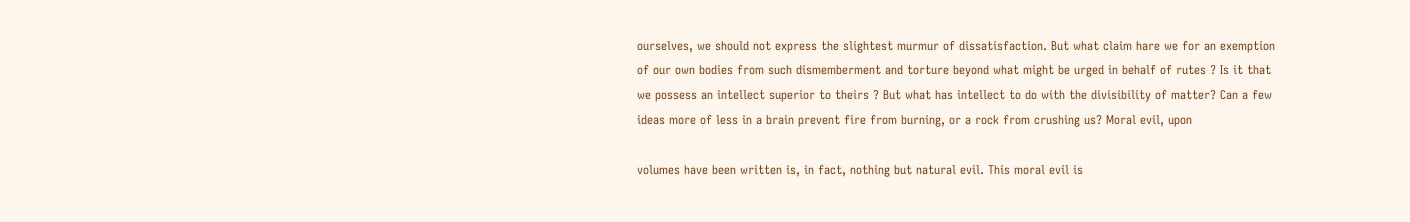ourselves, we should not express the slightest murmur of dissatisfaction. But what claim hare we for an exemption of our own bodies from such dismemberment and torture beyond what might be urged in behalf of rutes ? Is it that we possess an intellect superior to theirs ? But what has intellect to do with the divisibility of matter? Can a few ideas more of less in a brain prevent fire from burning, or a rock from crushing us? Moral evil, upon

volumes have been written is, in fact, nothing but natural evil. This moral evil is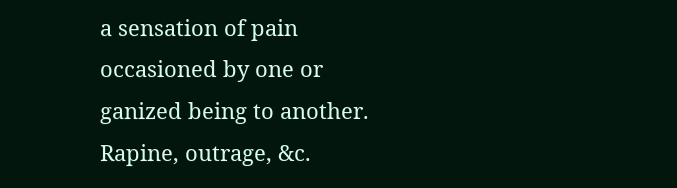a sensation of pain occasioned by one or ganized being to another. Rapine, outrage, &c.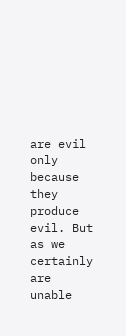are evil only because they produce evil. But as we certainly are unable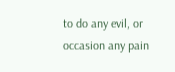to do any evil, or occasion any pain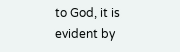to God, it is evident by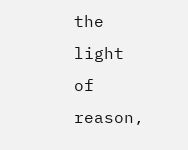the light of reason,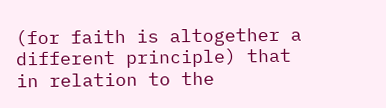(for faith is altogether a different principle) that in relation to the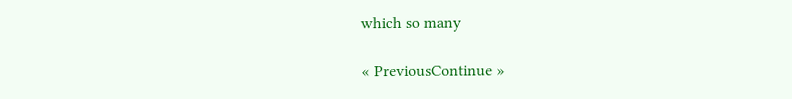which so many

« PreviousContinue »